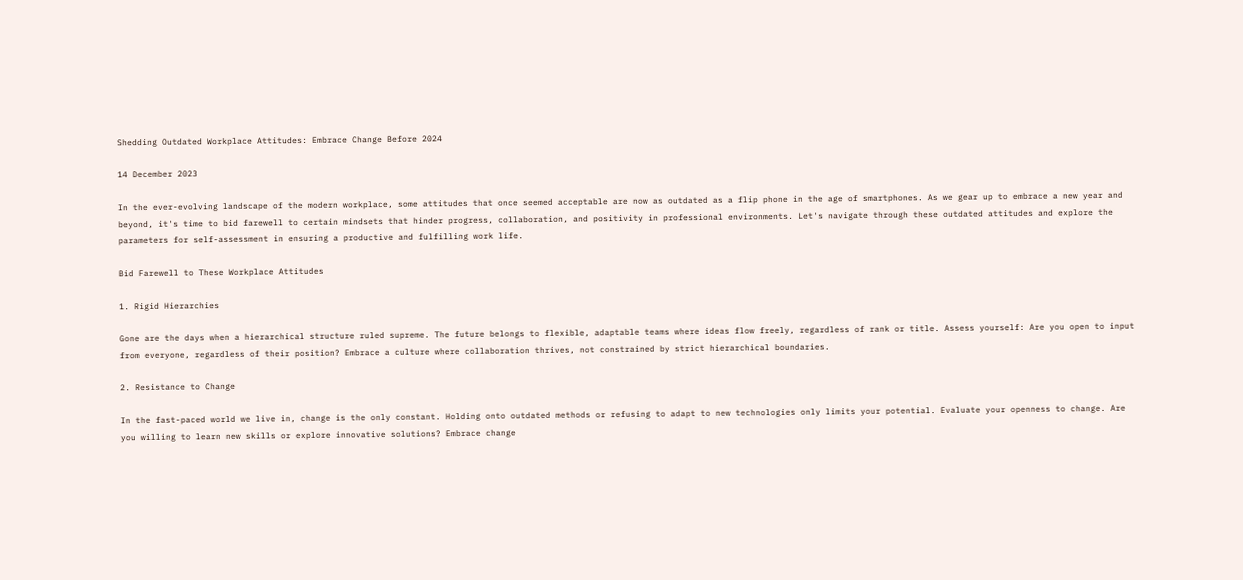Shedding Outdated Workplace Attitudes: Embrace Change Before 2024

14 December 2023

In the ever-evolving landscape of the modern workplace, some attitudes that once seemed acceptable are now as outdated as a flip phone in the age of smartphones. As we gear up to embrace a new year and beyond, it's time to bid farewell to certain mindsets that hinder progress, collaboration, and positivity in professional environments. Let's navigate through these outdated attitudes and explore the parameters for self-assessment in ensuring a productive and fulfilling work life.

Bid Farewell to These Workplace Attitudes

1. Rigid Hierarchies

Gone are the days when a hierarchical structure ruled supreme. The future belongs to flexible, adaptable teams where ideas flow freely, regardless of rank or title. Assess yourself: Are you open to input from everyone, regardless of their position? Embrace a culture where collaboration thrives, not constrained by strict hierarchical boundaries.

2. Resistance to Change

In the fast-paced world we live in, change is the only constant. Holding onto outdated methods or refusing to adapt to new technologies only limits your potential. Evaluate your openness to change. Are you willing to learn new skills or explore innovative solutions? Embrace change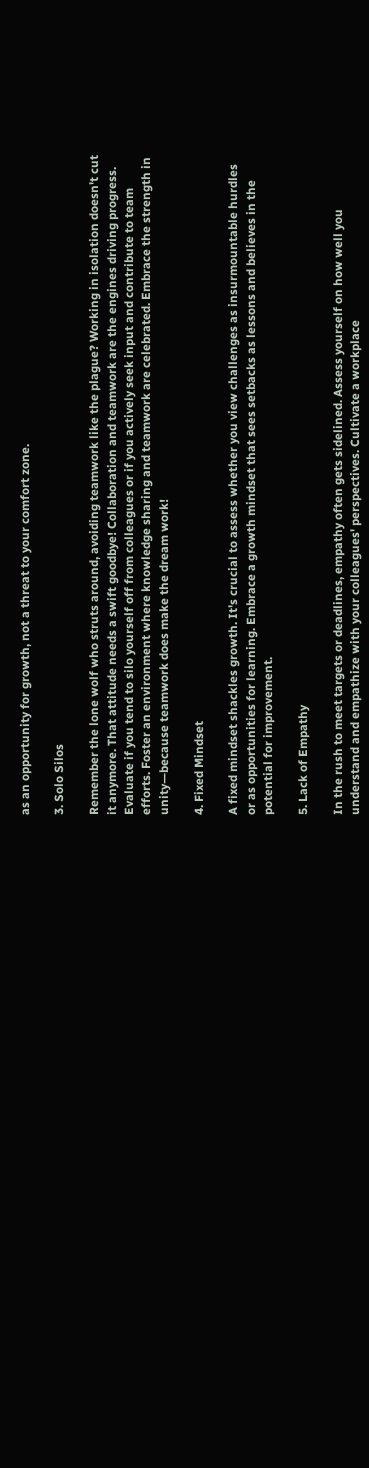as an opportunity for growth, not a threat to your comfort zone.

3. Solo Silos

Remember the lone wolf who struts around, avoiding teamwork like the plague? Working in isolation doesn't cut it anymore. That attitude needs a swift goodbye! Collaboration and teamwork are the engines driving progress. Evaluate if you tend to silo yourself off from colleagues or if you actively seek input and contribute to team efforts. Foster an environment where knowledge sharing and teamwork are celebrated. Embrace the strength in unity—because teamwork does make the dream work!

4. Fixed Mindset

A fixed mindset shackles growth. It's crucial to assess whether you view challenges as insurmountable hurdles or as opportunities for learning. Embrace a growth mindset that sees setbacks as lessons and believes in the potential for improvement.

5. Lack of Empathy

In the rush to meet targets or deadlines, empathy often gets sidelined. Assess yourself on how well you understand and empathize with your colleagues' perspectives. Cultivate a workplace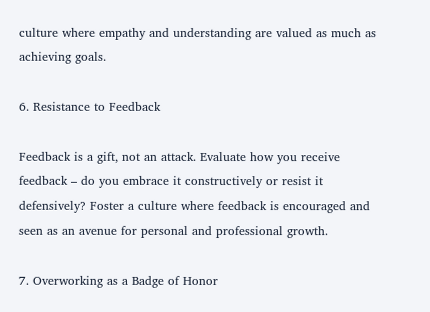culture where empathy and understanding are valued as much as achieving goals.

6. Resistance to Feedback

Feedback is a gift, not an attack. Evaluate how you receive feedback – do you embrace it constructively or resist it defensively? Foster a culture where feedback is encouraged and seen as an avenue for personal and professional growth.

7. Overworking as a Badge of Honor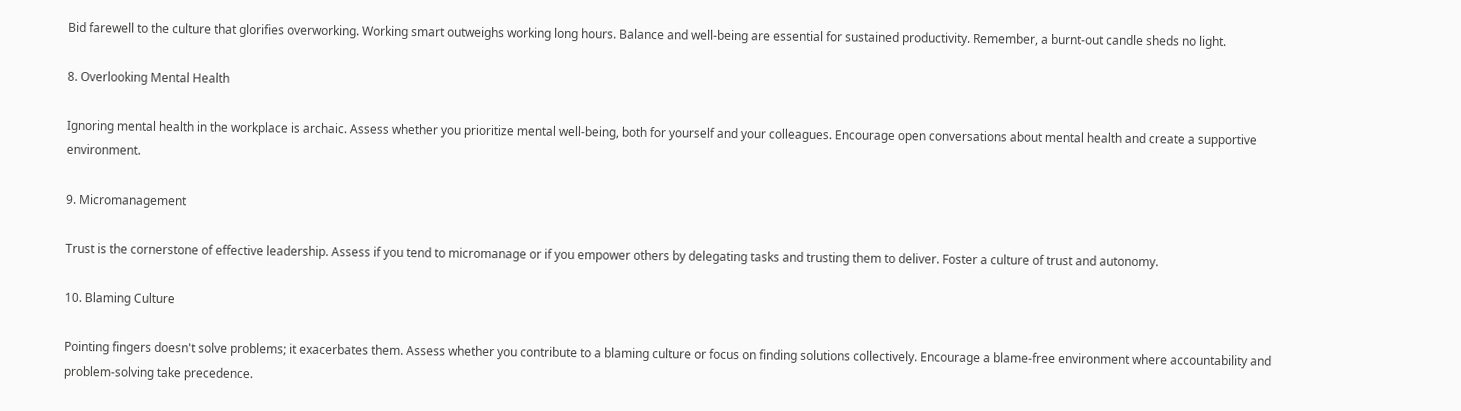Bid farewell to the culture that glorifies overworking. Working smart outweighs working long hours. Balance and well-being are essential for sustained productivity. Remember, a burnt-out candle sheds no light.

8. Overlooking Mental Health

Ignoring mental health in the workplace is archaic. Assess whether you prioritize mental well-being, both for yourself and your colleagues. Encourage open conversations about mental health and create a supportive environment.

9. Micromanagement

Trust is the cornerstone of effective leadership. Assess if you tend to micromanage or if you empower others by delegating tasks and trusting them to deliver. Foster a culture of trust and autonomy.

10. Blaming Culture

Pointing fingers doesn't solve problems; it exacerbates them. Assess whether you contribute to a blaming culture or focus on finding solutions collectively. Encourage a blame-free environment where accountability and problem-solving take precedence.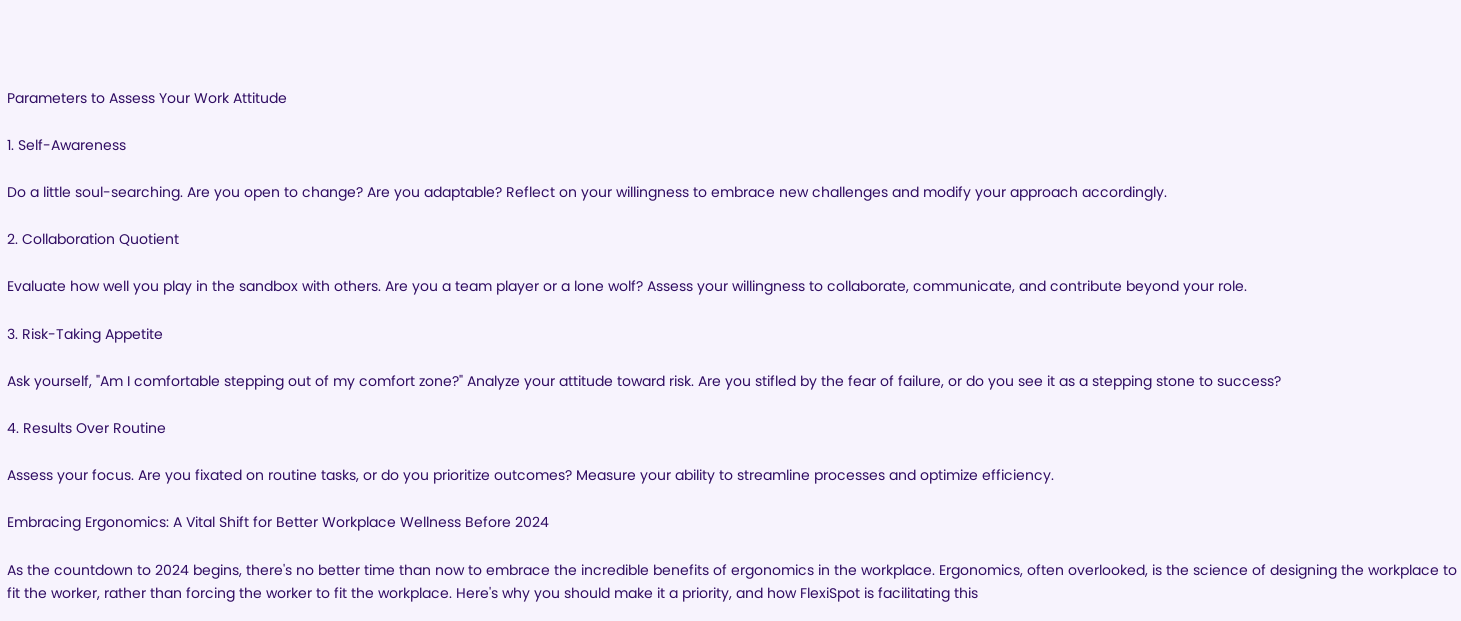Parameters to Assess Your Work Attitude

1. Self-Awareness

Do a little soul-searching. Are you open to change? Are you adaptable? Reflect on your willingness to embrace new challenges and modify your approach accordingly.

2. Collaboration Quotient

Evaluate how well you play in the sandbox with others. Are you a team player or a lone wolf? Assess your willingness to collaborate, communicate, and contribute beyond your role.

3. Risk-Taking Appetite

Ask yourself, "Am I comfortable stepping out of my comfort zone?" Analyze your attitude toward risk. Are you stifled by the fear of failure, or do you see it as a stepping stone to success?

4. Results Over Routine

Assess your focus. Are you fixated on routine tasks, or do you prioritize outcomes? Measure your ability to streamline processes and optimize efficiency.

Embracing Ergonomics: A Vital Shift for Better Workplace Wellness Before 2024

As the countdown to 2024 begins, there's no better time than now to embrace the incredible benefits of ergonomics in the workplace. Ergonomics, often overlooked, is the science of designing the workplace to fit the worker, rather than forcing the worker to fit the workplace. Here's why you should make it a priority, and how FlexiSpot is facilitating this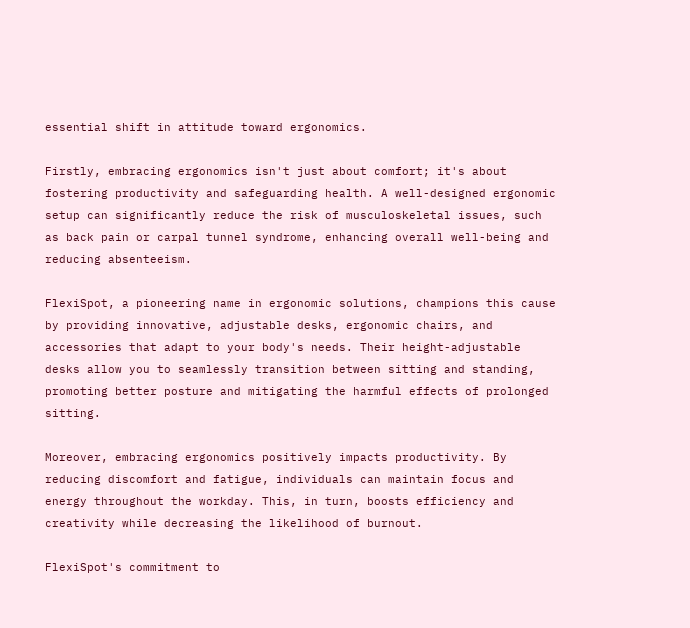essential shift in attitude toward ergonomics.

Firstly, embracing ergonomics isn't just about comfort; it's about fostering productivity and safeguarding health. A well-designed ergonomic setup can significantly reduce the risk of musculoskeletal issues, such as back pain or carpal tunnel syndrome, enhancing overall well-being and reducing absenteeism.

FlexiSpot, a pioneering name in ergonomic solutions, champions this cause by providing innovative, adjustable desks, ergonomic chairs, and accessories that adapt to your body's needs. Their height-adjustable desks allow you to seamlessly transition between sitting and standing, promoting better posture and mitigating the harmful effects of prolonged sitting.

Moreover, embracing ergonomics positively impacts productivity. By reducing discomfort and fatigue, individuals can maintain focus and energy throughout the workday. This, in turn, boosts efficiency and creativity while decreasing the likelihood of burnout.

FlexiSpot's commitment to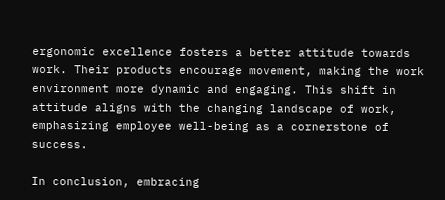ergonomic excellence fosters a better attitude towards work. Their products encourage movement, making the work environment more dynamic and engaging. This shift in attitude aligns with the changing landscape of work, emphasizing employee well-being as a cornerstone of success.

In conclusion, embracing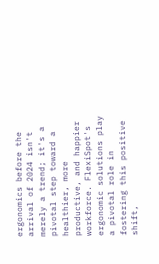ergonomics before the arrival of 2024 isn't merely a trend; it's a pivotal step toward a healthier, more productive, and happier workforce. FlexiSpot's ergonomic solutions play a pivotal role in fostering this positive shift,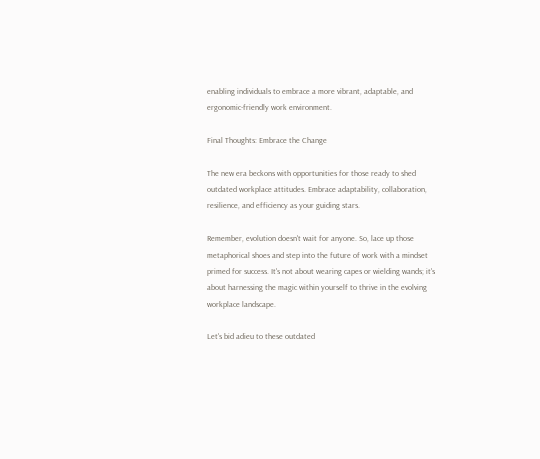enabling individuals to embrace a more vibrant, adaptable, and ergonomic-friendly work environment.

Final Thoughts: Embrace the Change

The new era beckons with opportunities for those ready to shed outdated workplace attitudes. Embrace adaptability, collaboration, resilience, and efficiency as your guiding stars.

Remember, evolution doesn't wait for anyone. So, lace up those metaphorical shoes and step into the future of work with a mindset primed for success. It's not about wearing capes or wielding wands; it's about harnessing the magic within yourself to thrive in the evolving workplace landscape.

Let's bid adieu to these outdated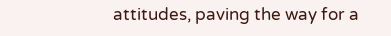attitudes, paving the way for a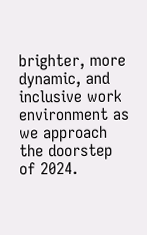brighter, more dynamic, and inclusive work environment as we approach the doorstep of 2024.